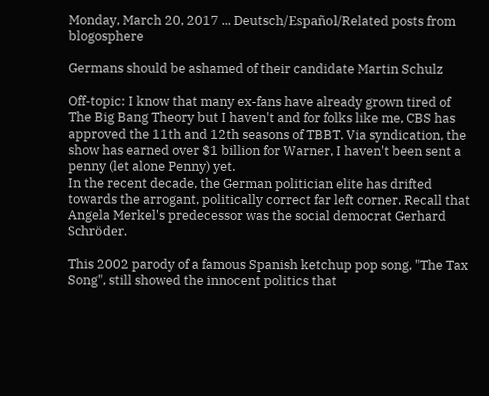Monday, March 20, 2017 ... Deutsch/Español/Related posts from blogosphere

Germans should be ashamed of their candidate Martin Schulz

Off-topic: I know that many ex-fans have already grown tired of The Big Bang Theory but I haven't and for folks like me, CBS has approved the 11th and 12th seasons of TBBT. Via syndication, the show has earned over $1 billion for Warner, I haven't been sent a penny (let alone Penny) yet.
In the recent decade, the German politician elite has drifted towards the arrogant, politically correct far left corner. Recall that Angela Merkel's predecessor was the social democrat Gerhard Schröder.

This 2002 parody of a famous Spanish ketchup pop song, "The Tax Song", still showed the innocent politics that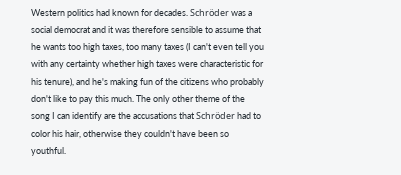Western politics had known for decades. Schröder was a social democrat and it was therefore sensible to assume that he wants too high taxes, too many taxes (I can't even tell you with any certainty whether high taxes were characteristic for his tenure), and he's making fun of the citizens who probably don't like to pay this much. The only other theme of the song I can identify are the accusations that Schröder had to color his hair, otherwise they couldn't have been so youthful.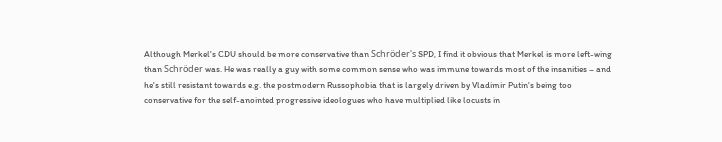Although Merkel's CDU should be more conservative than Schröder's SPD, I find it obvious that Merkel is more left-wing than Schröder was. He was really a guy with some common sense who was immune towards most of the insanities – and he's still resistant towards e.g. the postmodern Russophobia that is largely driven by Vladimir Putin's being too conservative for the self-anointed progressive ideologues who have multiplied like locusts in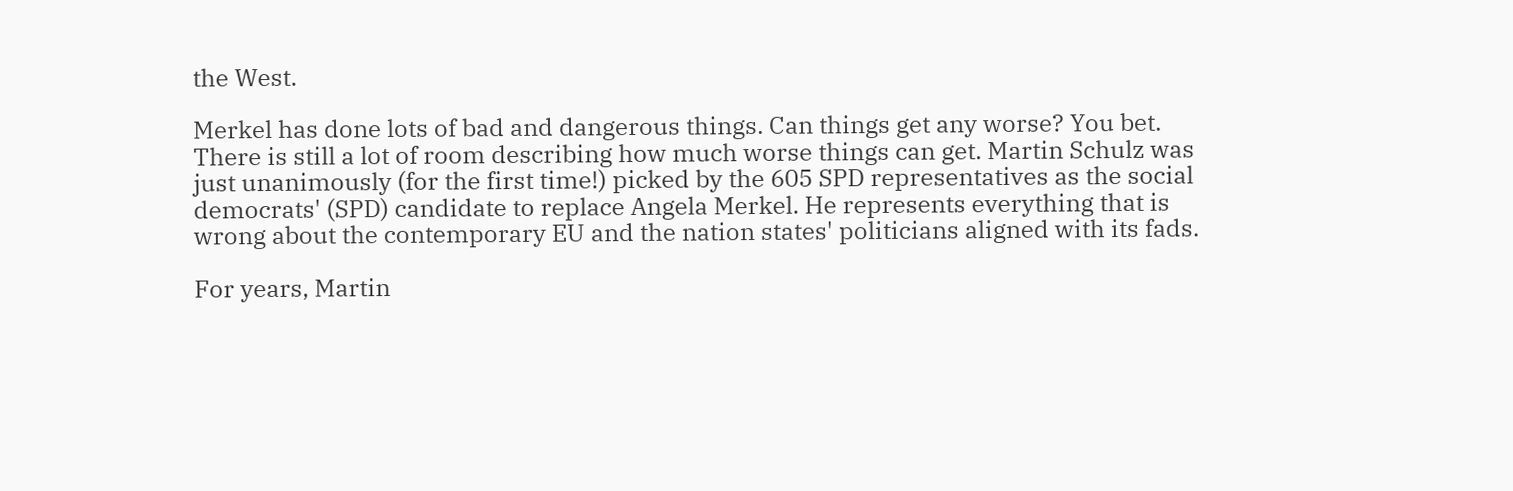the West.

Merkel has done lots of bad and dangerous things. Can things get any worse? You bet. There is still a lot of room describing how much worse things can get. Martin Schulz was just unanimously (for the first time!) picked by the 605 SPD representatives as the social democrats' (SPD) candidate to replace Angela Merkel. He represents everything that is wrong about the contemporary EU and the nation states' politicians aligned with its fads.

For years, Martin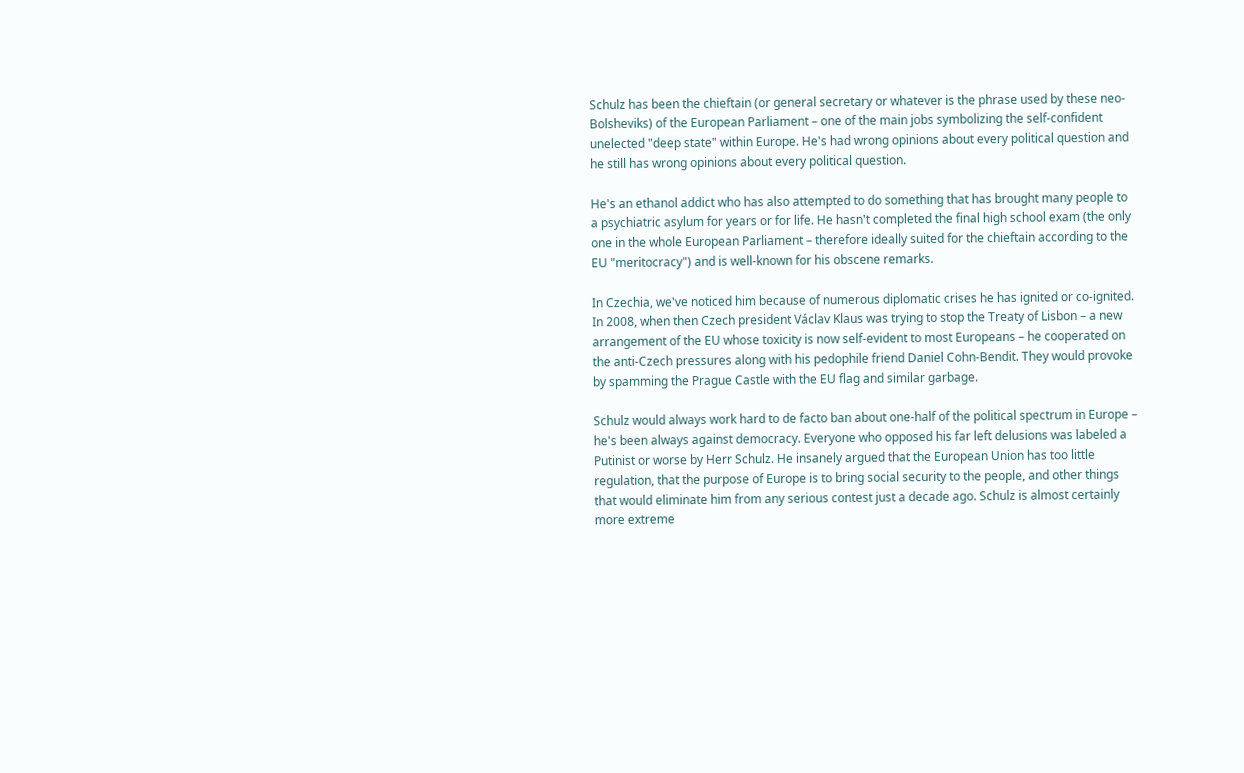Schulz has been the chieftain (or general secretary or whatever is the phrase used by these neo-Bolsheviks) of the European Parliament – one of the main jobs symbolizing the self-confident unelected "deep state" within Europe. He's had wrong opinions about every political question and he still has wrong opinions about every political question.

He's an ethanol addict who has also attempted to do something that has brought many people to a psychiatric asylum for years or for life. He hasn't completed the final high school exam (the only one in the whole European Parliament – therefore ideally suited for the chieftain according to the EU "meritocracy") and is well-known for his obscene remarks.

In Czechia, we've noticed him because of numerous diplomatic crises he has ignited or co-ignited. In 2008, when then Czech president Václav Klaus was trying to stop the Treaty of Lisbon – a new arrangement of the EU whose toxicity is now self-evident to most Europeans – he cooperated on the anti-Czech pressures along with his pedophile friend Daniel Cohn-Bendit. They would provoke by spamming the Prague Castle with the EU flag and similar garbage.

Schulz would always work hard to de facto ban about one-half of the political spectrum in Europe – he's been always against democracy. Everyone who opposed his far left delusions was labeled a Putinist or worse by Herr Schulz. He insanely argued that the European Union has too little regulation, that the purpose of Europe is to bring social security to the people, and other things that would eliminate him from any serious contest just a decade ago. Schulz is almost certainly more extreme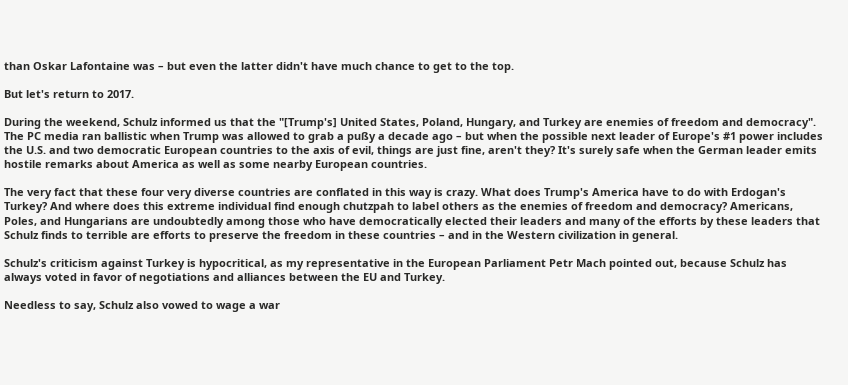than Oskar Lafontaine was – but even the latter didn't have much chance to get to the top.

But let's return to 2017.

During the weekend, Schulz informed us that the "[Trump's] United States, Poland, Hungary, and Turkey are enemies of freedom and democracy". The PC media ran ballistic when Trump was allowed to grab a pußy a decade ago – but when the possible next leader of Europe's #1 power includes the U.S. and two democratic European countries to the axis of evil, things are just fine, aren't they? It's surely safe when the German leader emits hostile remarks about America as well as some nearby European countries.

The very fact that these four very diverse countries are conflated in this way is crazy. What does Trump's America have to do with Erdogan's Turkey? And where does this extreme individual find enough chutzpah to label others as the enemies of freedom and democracy? Americans, Poles, and Hungarians are undoubtedly among those who have democratically elected their leaders and many of the efforts by these leaders that Schulz finds to terrible are efforts to preserve the freedom in these countries – and in the Western civilization in general.

Schulz's criticism against Turkey is hypocritical, as my representative in the European Parliament Petr Mach pointed out, because Schulz has always voted in favor of negotiations and alliances between the EU and Turkey.

Needless to say, Schulz also vowed to wage a war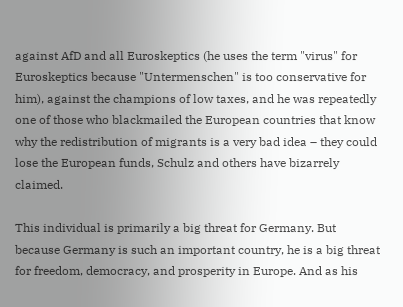against AfD and all Euroskeptics (he uses the term "virus" for Euroskeptics because "Untermenschen" is too conservative for him), against the champions of low taxes, and he was repeatedly one of those who blackmailed the European countries that know why the redistribution of migrants is a very bad idea – they could lose the European funds, Schulz and others have bizarrely claimed.

This individual is primarily a big threat for Germany. But because Germany is such an important country, he is a big threat for freedom, democracy, and prosperity in Europe. And as his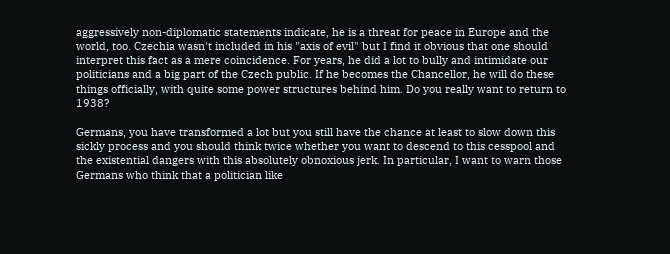aggressively non-diplomatic statements indicate, he is a threat for peace in Europe and the world, too. Czechia wasn't included in his "axis of evil" but I find it obvious that one should interpret this fact as a mere coincidence. For years, he did a lot to bully and intimidate our politicians and a big part of the Czech public. If he becomes the Chancellor, he will do these things officially, with quite some power structures behind him. Do you really want to return to 1938?

Germans, you have transformed a lot but you still have the chance at least to slow down this sickly process and you should think twice whether you want to descend to this cesspool and the existential dangers with this absolutely obnoxious jerk. In particular, I want to warn those Germans who think that a politician like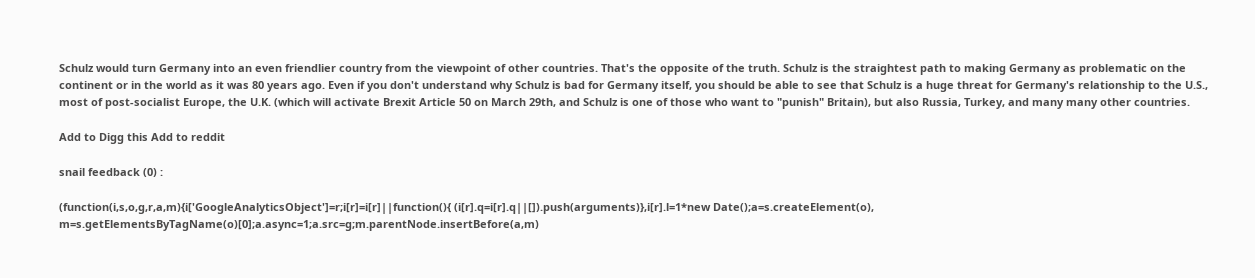Schulz would turn Germany into an even friendlier country from the viewpoint of other countries. That's the opposite of the truth. Schulz is the straightest path to making Germany as problematic on the continent or in the world as it was 80 years ago. Even if you don't understand why Schulz is bad for Germany itself, you should be able to see that Schulz is a huge threat for Germany's relationship to the U.S., most of post-socialist Europe, the U.K. (which will activate Brexit Article 50 on March 29th, and Schulz is one of those who want to "punish" Britain), but also Russia, Turkey, and many many other countries.

Add to Digg this Add to reddit

snail feedback (0) :

(function(i,s,o,g,r,a,m){i['GoogleAnalyticsObject']=r;i[r]=i[r]||function(){ (i[r].q=i[r].q||[]).push(arguments)},i[r].l=1*new Date();a=s.createElement(o), m=s.getElementsByTagName(o)[0];a.async=1;a.src=g;m.parentNode.insertBefore(a,m)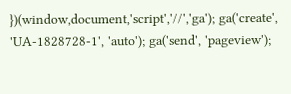})(window,document,'script','//','ga'); ga('create', 'UA-1828728-1', 'auto'); ga('send', 'pageview');